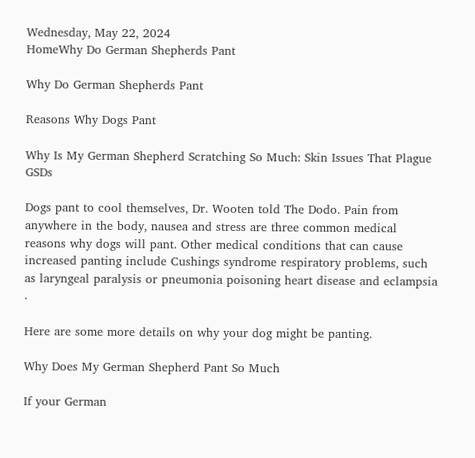Wednesday, May 22, 2024
HomeWhy Do German Shepherds Pant

Why Do German Shepherds Pant

Reasons Why Dogs Pant

Why Is My German Shepherd Scratching So Much: Skin Issues That Plague GSDs

Dogs pant to cool themselves, Dr. Wooten told The Dodo. Pain from anywhere in the body, nausea and stress are three common medical reasons why dogs will pant. Other medical conditions that can cause increased panting include Cushings syndrome respiratory problems, such as laryngeal paralysis or pneumonia poisoning heart disease and eclampsia .

Here are some more details on why your dog might be panting.

Why Does My German Shepherd Pant So Much

If your German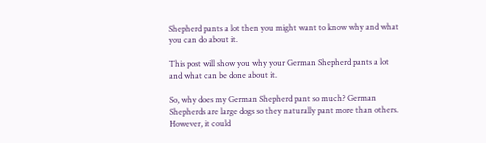Shepherd pants a lot then you might want to know why and what you can do about it.

This post will show you why your German Shepherd pants a lot and what can be done about it.

So, why does my German Shepherd pant so much? German Shepherds are large dogs so they naturally pant more than others. However, it could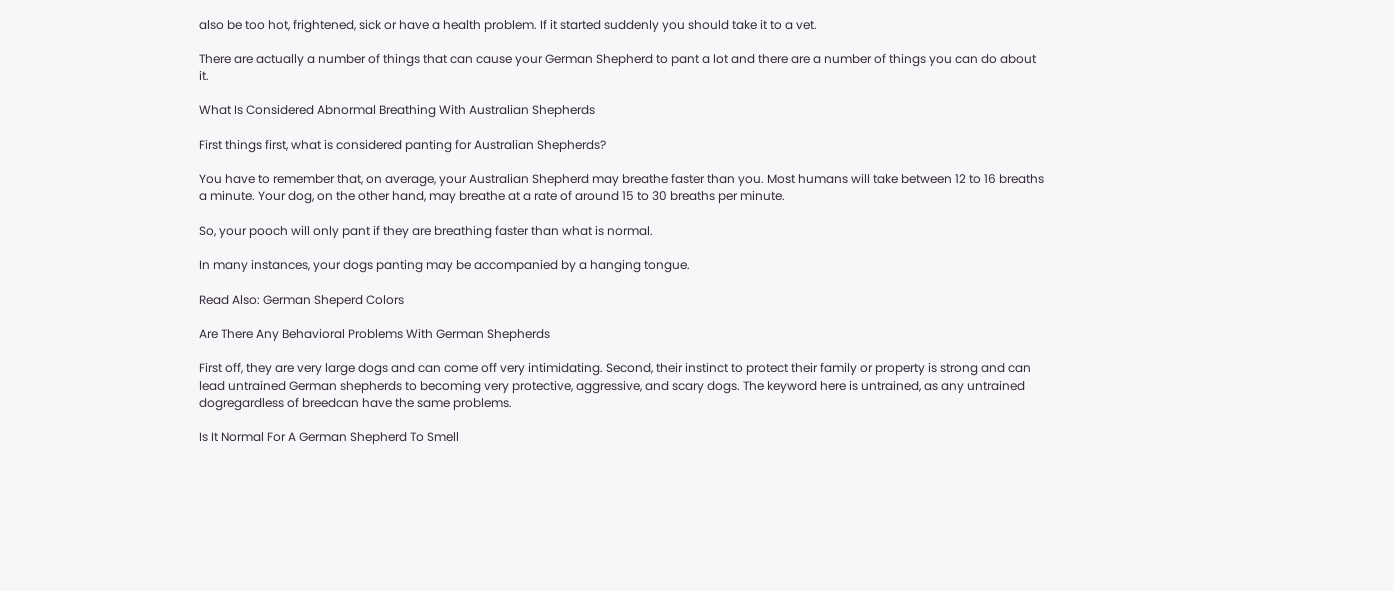also be too hot, frightened, sick or have a health problem. If it started suddenly you should take it to a vet.

There are actually a number of things that can cause your German Shepherd to pant a lot and there are a number of things you can do about it.

What Is Considered Abnormal Breathing With Australian Shepherds

First things first, what is considered panting for Australian Shepherds?

You have to remember that, on average, your Australian Shepherd may breathe faster than you. Most humans will take between 12 to 16 breaths a minute. Your dog, on the other hand, may breathe at a rate of around 15 to 30 breaths per minute.

So, your pooch will only pant if they are breathing faster than what is normal.

In many instances, your dogs panting may be accompanied by a hanging tongue.

Read Also: German Sheperd Colors

Are There Any Behavioral Problems With German Shepherds

First off, they are very large dogs and can come off very intimidating. Second, their instinct to protect their family or property is strong and can lead untrained German shepherds to becoming very protective, aggressive, and scary dogs. The keyword here is untrained, as any untrained dogregardless of breedcan have the same problems.

Is It Normal For A German Shepherd To Smell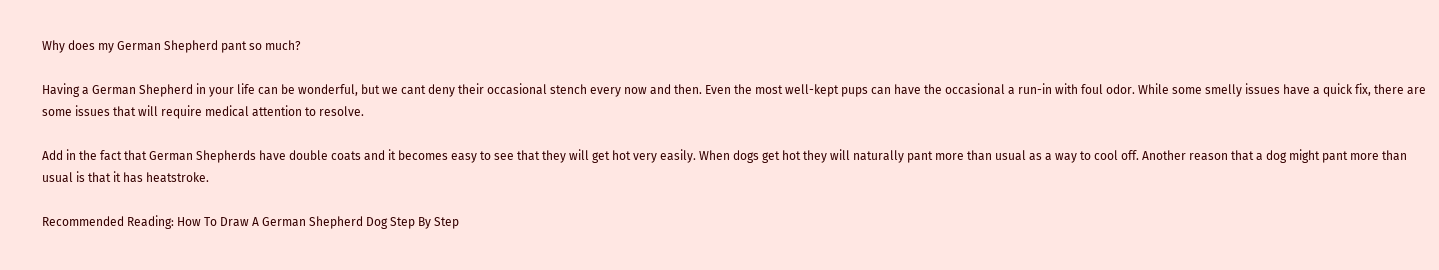Why does my German Shepherd pant so much?

Having a German Shepherd in your life can be wonderful, but we cant deny their occasional stench every now and then. Even the most well-kept pups can have the occasional a run-in with foul odor. While some smelly issues have a quick fix, there are some issues that will require medical attention to resolve.

Add in the fact that German Shepherds have double coats and it becomes easy to see that they will get hot very easily. When dogs get hot they will naturally pant more than usual as a way to cool off. Another reason that a dog might pant more than usual is that it has heatstroke.

Recommended Reading: How To Draw A German Shepherd Dog Step By Step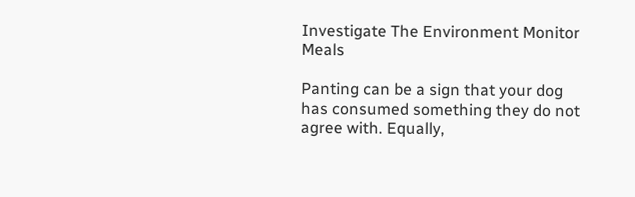Investigate The Environment Monitor Meals

Panting can be a sign that your dog has consumed something they do not agree with. Equally,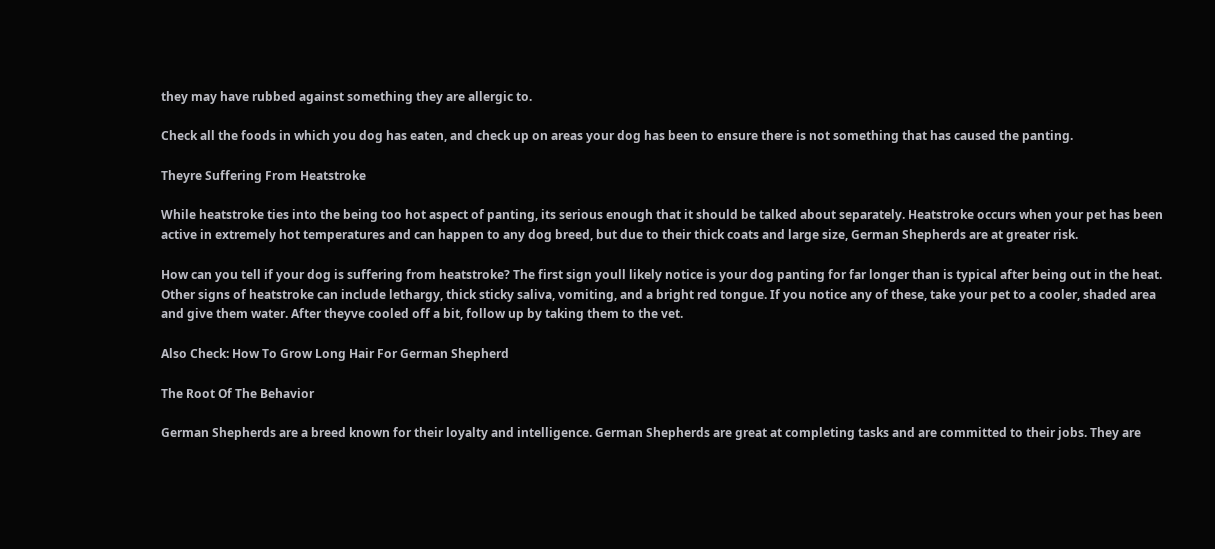they may have rubbed against something they are allergic to.

Check all the foods in which you dog has eaten, and check up on areas your dog has been to ensure there is not something that has caused the panting.

Theyre Suffering From Heatstroke

While heatstroke ties into the being too hot aspect of panting, its serious enough that it should be talked about separately. Heatstroke occurs when your pet has been active in extremely hot temperatures and can happen to any dog breed, but due to their thick coats and large size, German Shepherds are at greater risk.

How can you tell if your dog is suffering from heatstroke? The first sign youll likely notice is your dog panting for far longer than is typical after being out in the heat. Other signs of heatstroke can include lethargy, thick sticky saliva, vomiting, and a bright red tongue. If you notice any of these, take your pet to a cooler, shaded area and give them water. After theyve cooled off a bit, follow up by taking them to the vet.

Also Check: How To Grow Long Hair For German Shepherd

The Root Of The Behavior

German Shepherds are a breed known for their loyalty and intelligence. German Shepherds are great at completing tasks and are committed to their jobs. They are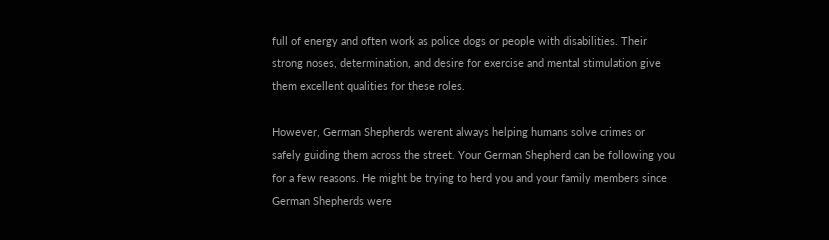full of energy and often work as police dogs or people with disabilities. Their strong noses, determination, and desire for exercise and mental stimulation give them excellent qualities for these roles.

However, German Shepherds werent always helping humans solve crimes or safely guiding them across the street. Your German Shepherd can be following you for a few reasons. He might be trying to herd you and your family members since German Shepherds were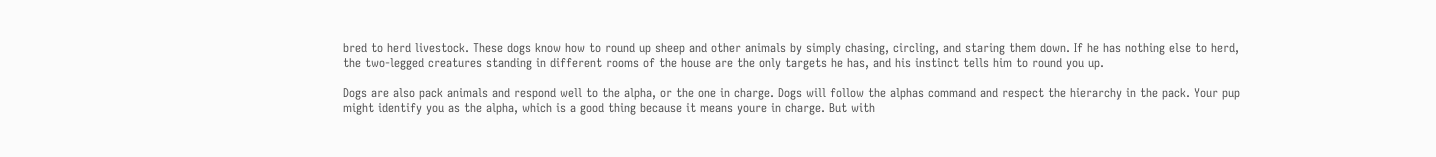bred to herd livestock. These dogs know how to round up sheep and other animals by simply chasing, circling, and staring them down. If he has nothing else to herd, the two-legged creatures standing in different rooms of the house are the only targets he has, and his instinct tells him to round you up.

Dogs are also pack animals and respond well to the alpha, or the one in charge. Dogs will follow the alphas command and respect the hierarchy in the pack. Your pup might identify you as the alpha, which is a good thing because it means youre in charge. But with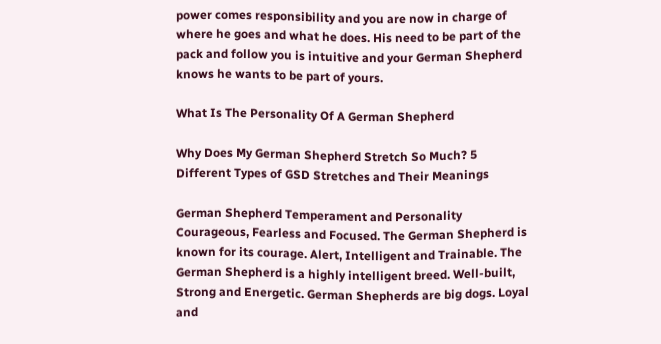power comes responsibility and you are now in charge of where he goes and what he does. His need to be part of the pack and follow you is intuitive and your German Shepherd knows he wants to be part of yours.

What Is The Personality Of A German Shepherd

Why Does My German Shepherd Stretch So Much? 5 Different Types of GSD Stretches and Their Meanings

German Shepherd Temperament and Personality Courageous, Fearless and Focused. The German Shepherd is known for its courage. Alert, Intelligent and Trainable. The German Shepherd is a highly intelligent breed. Well-built, Strong and Energetic. German Shepherds are big dogs. Loyal and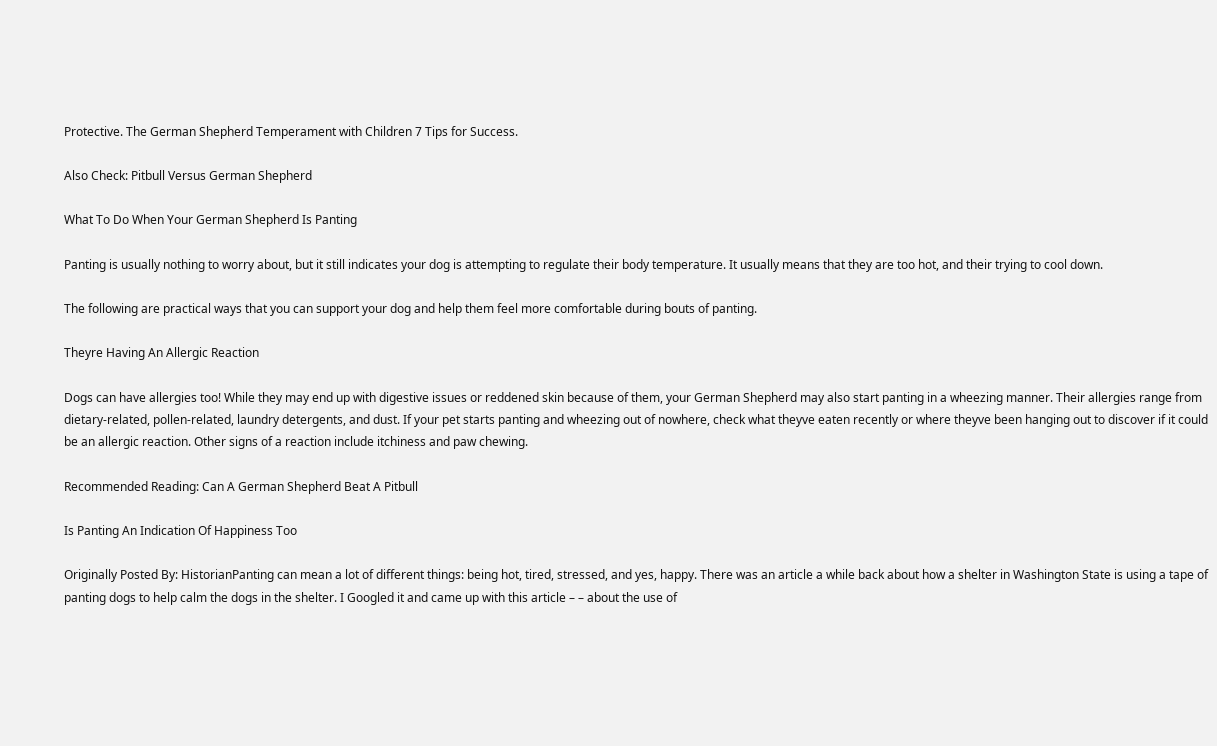Protective. The German Shepherd Temperament with Children 7 Tips for Success.

Also Check: Pitbull Versus German Shepherd

What To Do When Your German Shepherd Is Panting

Panting is usually nothing to worry about, but it still indicates your dog is attempting to regulate their body temperature. It usually means that they are too hot, and their trying to cool down.

The following are practical ways that you can support your dog and help them feel more comfortable during bouts of panting.

Theyre Having An Allergic Reaction

Dogs can have allergies too! While they may end up with digestive issues or reddened skin because of them, your German Shepherd may also start panting in a wheezing manner. Their allergies range from dietary-related, pollen-related, laundry detergents, and dust. If your pet starts panting and wheezing out of nowhere, check what theyve eaten recently or where theyve been hanging out to discover if it could be an allergic reaction. Other signs of a reaction include itchiness and paw chewing.

Recommended Reading: Can A German Shepherd Beat A Pitbull

Is Panting An Indication Of Happiness Too

Originally Posted By: HistorianPanting can mean a lot of different things: being hot, tired, stressed, and yes, happy. There was an article a while back about how a shelter in Washington State is using a tape of panting dogs to help calm the dogs in the shelter. I Googled it and came up with this article – – about the use of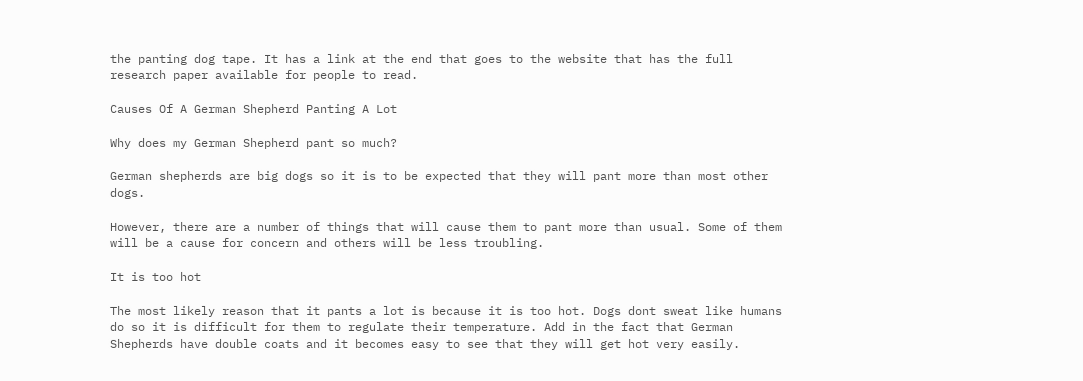the panting dog tape. It has a link at the end that goes to the website that has the full research paper available for people to read.

Causes Of A German Shepherd Panting A Lot

Why does my German Shepherd pant so much?

German shepherds are big dogs so it is to be expected that they will pant more than most other dogs.

However, there are a number of things that will cause them to pant more than usual. Some of them will be a cause for concern and others will be less troubling.

It is too hot

The most likely reason that it pants a lot is because it is too hot. Dogs dont sweat like humans do so it is difficult for them to regulate their temperature. Add in the fact that German Shepherds have double coats and it becomes easy to see that they will get hot very easily.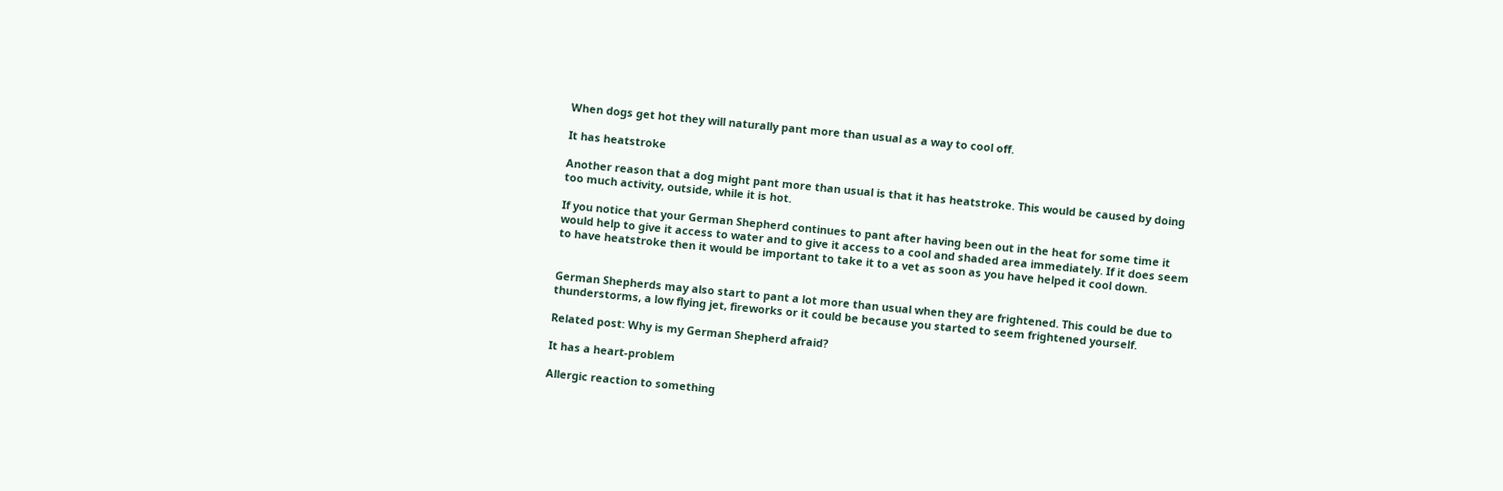When dogs get hot they will naturally pant more than usual as a way to cool off.

It has heatstroke

Another reason that a dog might pant more than usual is that it has heatstroke. This would be caused by doing too much activity, outside, while it is hot.

If you notice that your German Shepherd continues to pant after having been out in the heat for some time it would help to give it access to water and to give it access to a cool and shaded area immediately. If it does seem to have heatstroke then it would be important to take it to a vet as soon as you have helped it cool down.


German Shepherds may also start to pant a lot more than usual when they are frightened. This could be due to thunderstorms, a low flying jet, fireworks or it could be because you started to seem frightened yourself.

Related post: Why is my German Shepherd afraid?

It has a heart-problem

Allergic reaction to something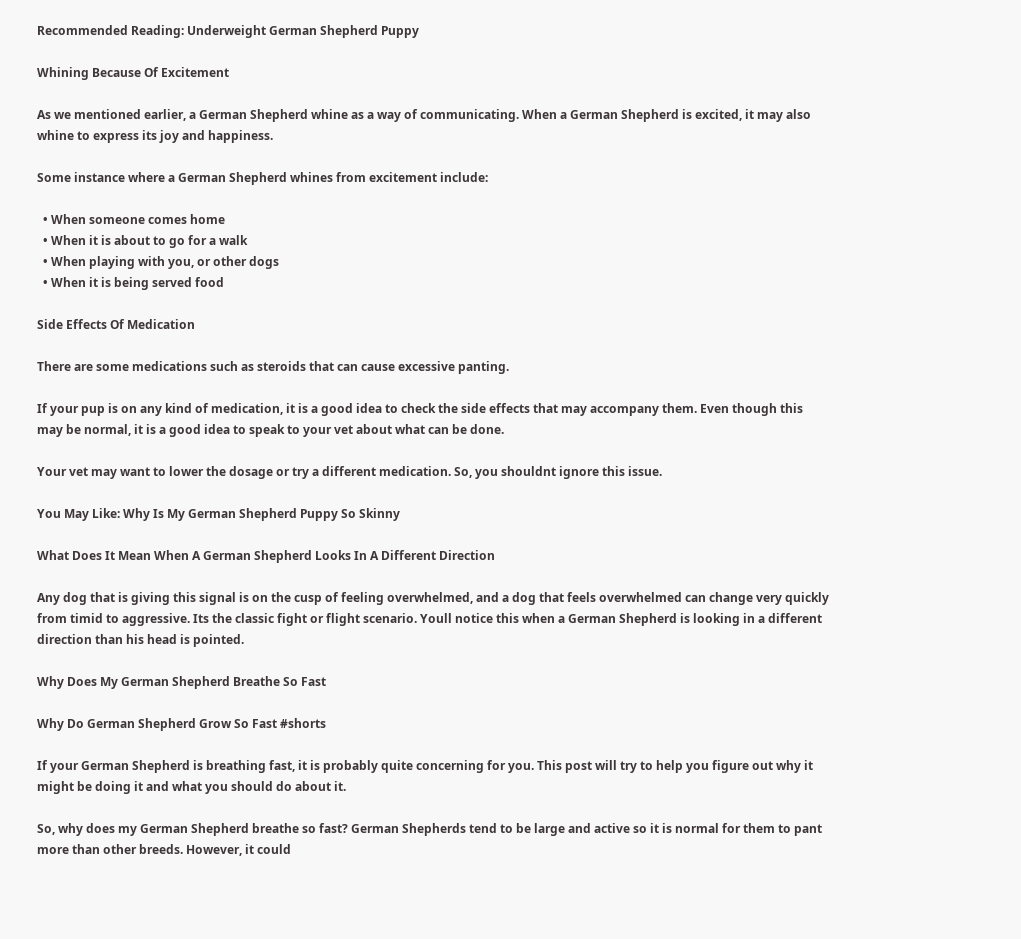Recommended Reading: Underweight German Shepherd Puppy

Whining Because Of Excitement

As we mentioned earlier, a German Shepherd whine as a way of communicating. When a German Shepherd is excited, it may also whine to express its joy and happiness.

Some instance where a German Shepherd whines from excitement include:

  • When someone comes home
  • When it is about to go for a walk
  • When playing with you, or other dogs
  • When it is being served food

Side Effects Of Medication

There are some medications such as steroids that can cause excessive panting.

If your pup is on any kind of medication, it is a good idea to check the side effects that may accompany them. Even though this may be normal, it is a good idea to speak to your vet about what can be done.

Your vet may want to lower the dosage or try a different medication. So, you shouldnt ignore this issue.

You May Like: Why Is My German Shepherd Puppy So Skinny

What Does It Mean When A German Shepherd Looks In A Different Direction

Any dog that is giving this signal is on the cusp of feeling overwhelmed, and a dog that feels overwhelmed can change very quickly from timid to aggressive. Its the classic fight or flight scenario. Youll notice this when a German Shepherd is looking in a different direction than his head is pointed.

Why Does My German Shepherd Breathe So Fast

Why Do German Shepherd Grow So Fast #shorts

If your German Shepherd is breathing fast, it is probably quite concerning for you. This post will try to help you figure out why it might be doing it and what you should do about it.

So, why does my German Shepherd breathe so fast? German Shepherds tend to be large and active so it is normal for them to pant more than other breeds. However, it could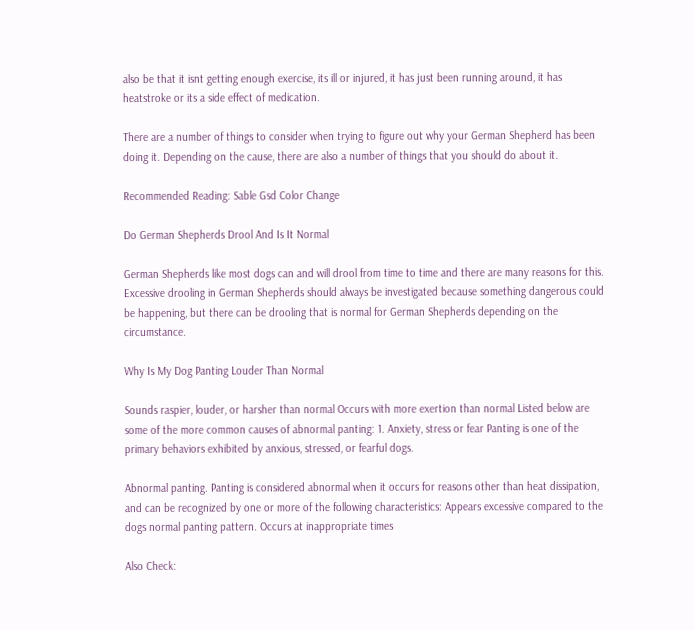also be that it isnt getting enough exercise, its ill or injured, it has just been running around, it has heatstroke or its a side effect of medication.

There are a number of things to consider when trying to figure out why your German Shepherd has been doing it. Depending on the cause, there are also a number of things that you should do about it.

Recommended Reading: Sable Gsd Color Change

Do German Shepherds Drool And Is It Normal

German Shepherds like most dogs can and will drool from time to time and there are many reasons for this. Excessive drooling in German Shepherds should always be investigated because something dangerous could be happening, but there can be drooling that is normal for German Shepherds depending on the circumstance.

Why Is My Dog Panting Louder Than Normal

Sounds raspier, louder, or harsher than normal Occurs with more exertion than normal Listed below are some of the more common causes of abnormal panting: 1. Anxiety, stress or fear Panting is one of the primary behaviors exhibited by anxious, stressed, or fearful dogs.

Abnormal panting. Panting is considered abnormal when it occurs for reasons other than heat dissipation, and can be recognized by one or more of the following characteristics: Appears excessive compared to the dogs normal panting pattern. Occurs at inappropriate times

Also Check: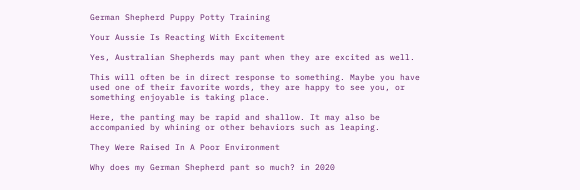German Shepherd Puppy Potty Training

Your Aussie Is Reacting With Excitement

Yes, Australian Shepherds may pant when they are excited as well.

This will often be in direct response to something. Maybe you have used one of their favorite words, they are happy to see you, or something enjoyable is taking place.

Here, the panting may be rapid and shallow. It may also be accompanied by whining or other behaviors such as leaping.

They Were Raised In A Poor Environment

Why does my German Shepherd pant so much? in 2020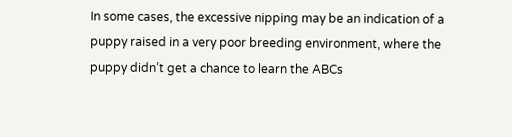In some cases, the excessive nipping may be an indication of a puppy raised in a very poor breeding environment, where the puppy didn’t get a chance to learn the ABCs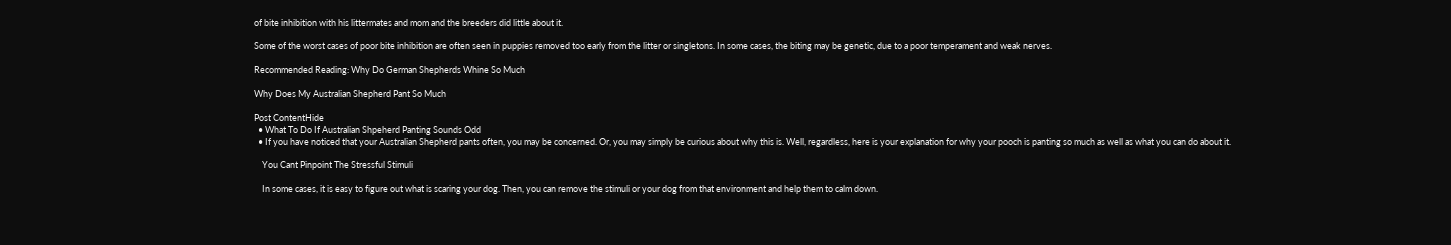of bite inhibition with his littermates and mom and the breeders did little about it.

Some of the worst cases of poor bite inhibition are often seen in puppies removed too early from the litter or singletons. In some cases, the biting may be genetic, due to a poor temperament and weak nerves.

Recommended Reading: Why Do German Shepherds Whine So Much

Why Does My Australian Shepherd Pant So Much

Post ContentHide
  • What To Do If Australian Shpeherd Panting Sounds Odd
  • If you have noticed that your Australian Shepherd pants often, you may be concerned. Or, you may simply be curious about why this is. Well, regardless, here is your explanation for why your pooch is panting so much as well as what you can do about it.

    You Cant Pinpoint The Stressful Stimuli

    In some cases, it is easy to figure out what is scaring your dog. Then, you can remove the stimuli or your dog from that environment and help them to calm down.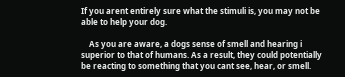If you arent entirely sure what the stimuli is, you may not be able to help your dog.

    As you are aware, a dogs sense of smell and hearing i superior to that of humans. As a result, they could potentially be reacting to something that you cant see, hear, or smell.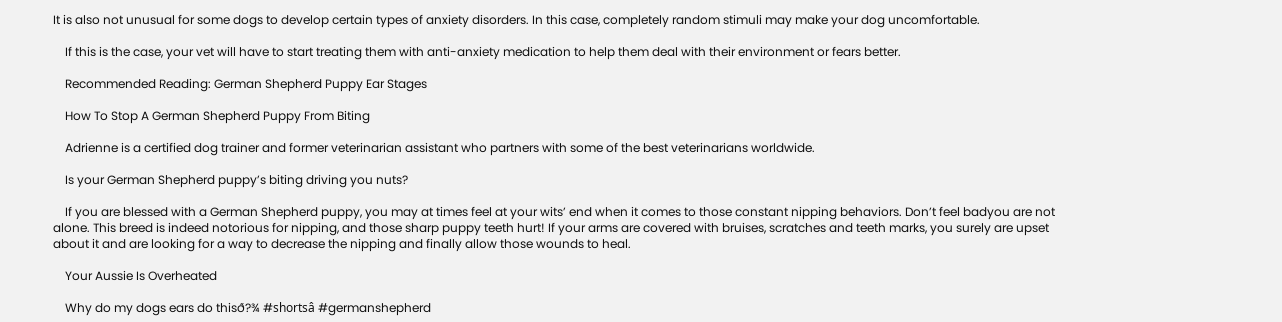It is also not unusual for some dogs to develop certain types of anxiety disorders. In this case, completely random stimuli may make your dog uncomfortable.

    If this is the case, your vet will have to start treating them with anti-anxiety medication to help them deal with their environment or fears better.

    Recommended Reading: German Shepherd Puppy Ear Stages

    How To Stop A German Shepherd Puppy From Biting

    Adrienne is a certified dog trainer and former veterinarian assistant who partners with some of the best veterinarians worldwide.

    Is your German Shepherd puppy’s biting driving you nuts?

    If you are blessed with a German Shepherd puppy, you may at times feel at your wits’ end when it comes to those constant nipping behaviors. Don’t feel badyou are not alone. This breed is indeed notorious for nipping, and those sharp puppy teeth hurt! If your arms are covered with bruises, scratches and teeth marks, you surely are upset about it and are looking for a way to decrease the nipping and finally allow those wounds to heal.

    Your Aussie Is Overheated

    Why do my dogs ears do thisð?¾ #shortsâ #germanshepherd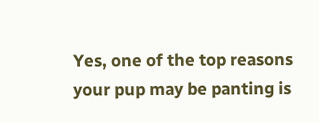Yes, one of the top reasons your pup may be panting is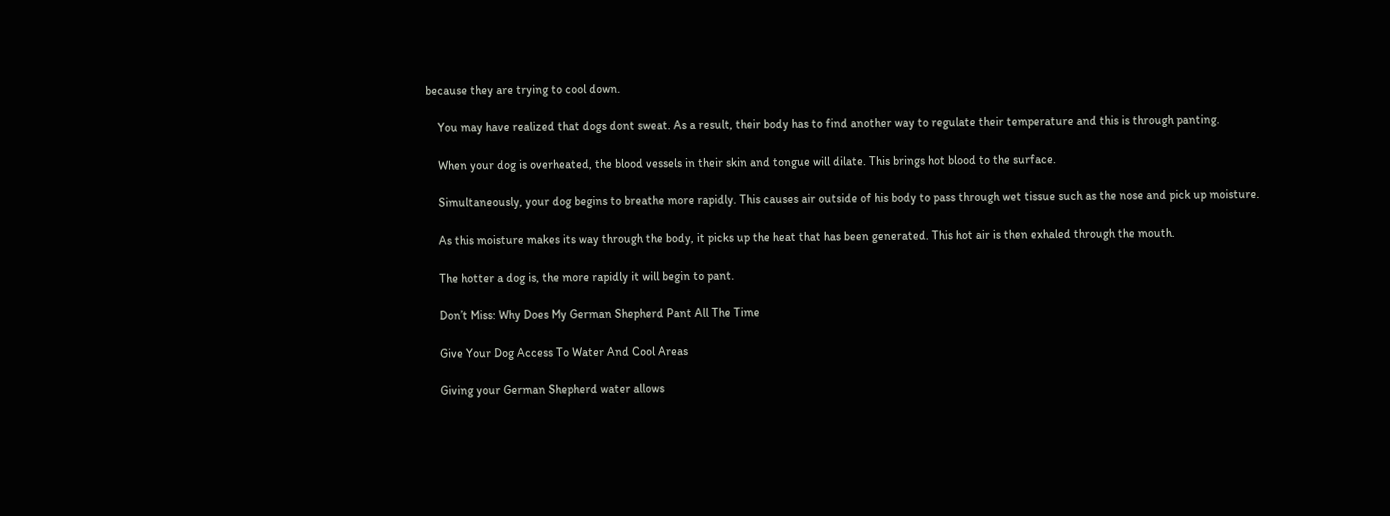because they are trying to cool down.

    You may have realized that dogs dont sweat. As a result, their body has to find another way to regulate their temperature and this is through panting.

    When your dog is overheated, the blood vessels in their skin and tongue will dilate. This brings hot blood to the surface.

    Simultaneously, your dog begins to breathe more rapidly. This causes air outside of his body to pass through wet tissue such as the nose and pick up moisture.

    As this moisture makes its way through the body, it picks up the heat that has been generated. This hot air is then exhaled through the mouth.

    The hotter a dog is, the more rapidly it will begin to pant.

    Don’t Miss: Why Does My German Shepherd Pant All The Time

    Give Your Dog Access To Water And Cool Areas

    Giving your German Shepherd water allows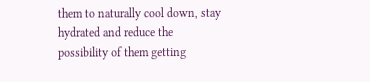them to naturally cool down, stay hydrated and reduce the possibility of them getting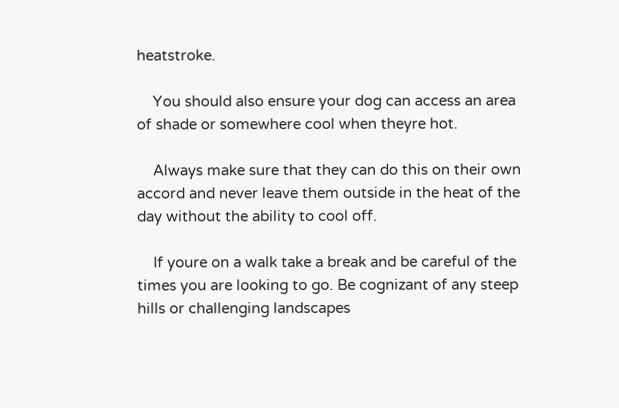heatstroke.

    You should also ensure your dog can access an area of shade or somewhere cool when theyre hot.

    Always make sure that they can do this on their own accord and never leave them outside in the heat of the day without the ability to cool off.

    If youre on a walk take a break and be careful of the times you are looking to go. Be cognizant of any steep hills or challenging landscapes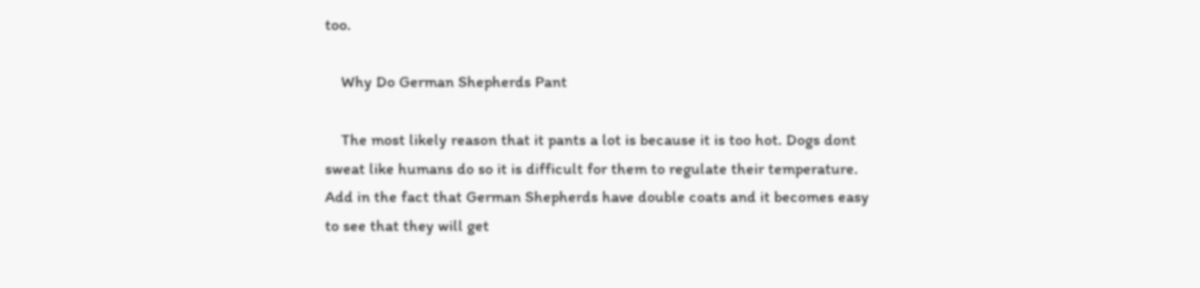too.

    Why Do German Shepherds Pant

    The most likely reason that it pants a lot is because it is too hot. Dogs dont sweat like humans do so it is difficult for them to regulate their temperature. Add in the fact that German Shepherds have double coats and it becomes easy to see that they will get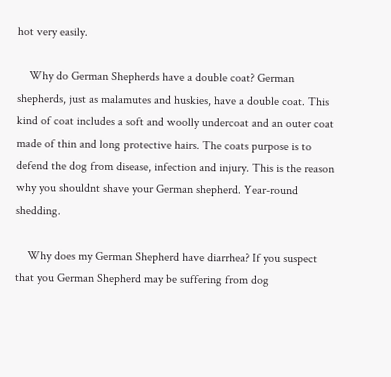hot very easily.

    Why do German Shepherds have a double coat? German shepherds, just as malamutes and huskies, have a double coat. This kind of coat includes a soft and woolly undercoat and an outer coat made of thin and long protective hairs. The coats purpose is to defend the dog from disease, infection and injury. This is the reason why you shouldnt shave your German shepherd. Year-round shedding.

    Why does my German Shepherd have diarrhea? If you suspect that you German Shepherd may be suffering from dog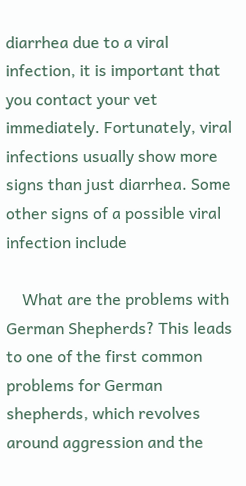diarrhea due to a viral infection, it is important that you contact your vet immediately. Fortunately, viral infections usually show more signs than just diarrhea. Some other signs of a possible viral infection include

    What are the problems with German Shepherds? This leads to one of the first common problems for German shepherds, which revolves around aggression and the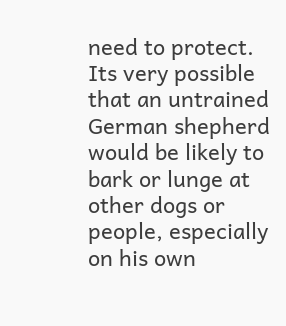need to protect. Its very possible that an untrained German shepherd would be likely to bark or lunge at other dogs or people, especially on his own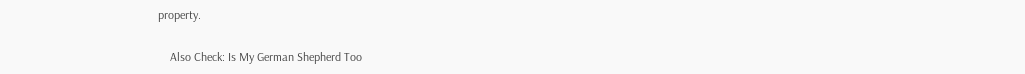property.

    Also Check: Is My German Shepherd Too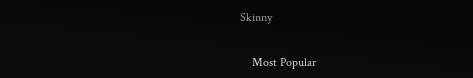Skinny


    Most Popular